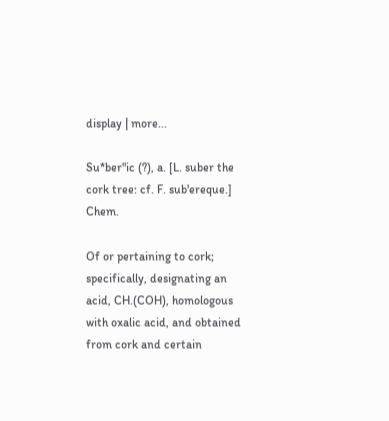display | more...

Su*ber"ic (?), a. [L. suber the cork tree: cf. F. sub'ereque.] Chem.

Of or pertaining to cork; specifically, designating an acid, CH.(COH), homologous with oxalic acid, and obtained from cork and certain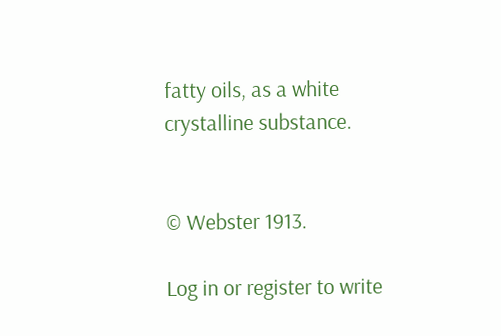fatty oils, as a white crystalline substance.


© Webster 1913.

Log in or register to write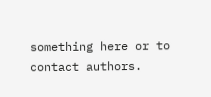something here or to contact authors.